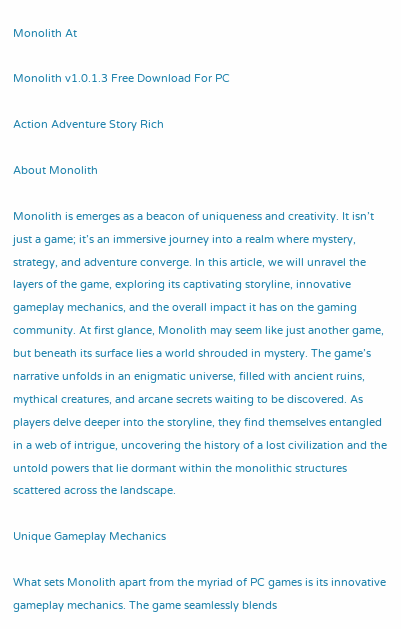Monolith At

Monolith v1.0.1.3 Free Download For PC

Action Adventure Story Rich

About Monolith

Monolith is emerges as a beacon of uniqueness and creativity. It isn’t just a game; it’s an immersive journey into a realm where mystery, strategy, and adventure converge. In this article, we will unravel the layers of the game, exploring its captivating storyline, innovative gameplay mechanics, and the overall impact it has on the gaming community. At first glance, Monolith may seem like just another game, but beneath its surface lies a world shrouded in mystery. The game’s narrative unfolds in an enigmatic universe, filled with ancient ruins, mythical creatures, and arcane secrets waiting to be discovered. As players delve deeper into the storyline, they find themselves entangled in a web of intrigue, uncovering the history of a lost civilization and the untold powers that lie dormant within the monolithic structures scattered across the landscape.

Unique Gameplay Mechanics

What sets Monolith apart from the myriad of PC games is its innovative gameplay mechanics. The game seamlessly blends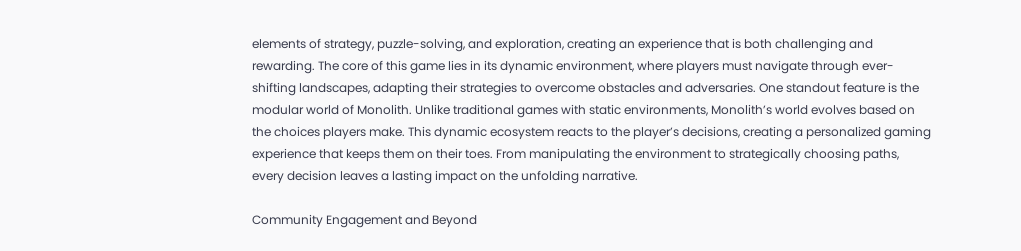elements of strategy, puzzle-solving, and exploration, creating an experience that is both challenging and rewarding. The core of this game lies in its dynamic environment, where players must navigate through ever-shifting landscapes, adapting their strategies to overcome obstacles and adversaries. One standout feature is the modular world of Monolith. Unlike traditional games with static environments, Monolith’s world evolves based on the choices players make. This dynamic ecosystem reacts to the player’s decisions, creating a personalized gaming experience that keeps them on their toes. From manipulating the environment to strategically choosing paths, every decision leaves a lasting impact on the unfolding narrative.

Community Engagement and Beyond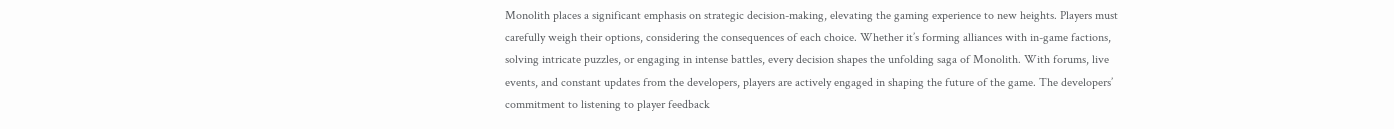Monolith places a significant emphasis on strategic decision-making, elevating the gaming experience to new heights. Players must carefully weigh their options, considering the consequences of each choice. Whether it’s forming alliances with in-game factions, solving intricate puzzles, or engaging in intense battles, every decision shapes the unfolding saga of Monolith. With forums, live events, and constant updates from the developers, players are actively engaged in shaping the future of the game. The developers’ commitment to listening to player feedback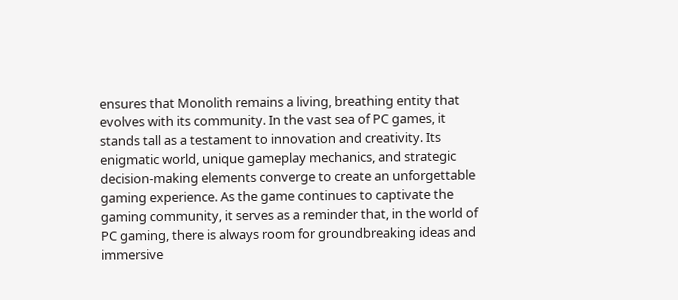ensures that Monolith remains a living, breathing entity that evolves with its community. In the vast sea of PC games, it stands tall as a testament to innovation and creativity. Its enigmatic world, unique gameplay mechanics, and strategic decision-making elements converge to create an unforgettable gaming experience. As the game continues to captivate the gaming community, it serves as a reminder that, in the world of PC gaming, there is always room for groundbreaking ideas and immersive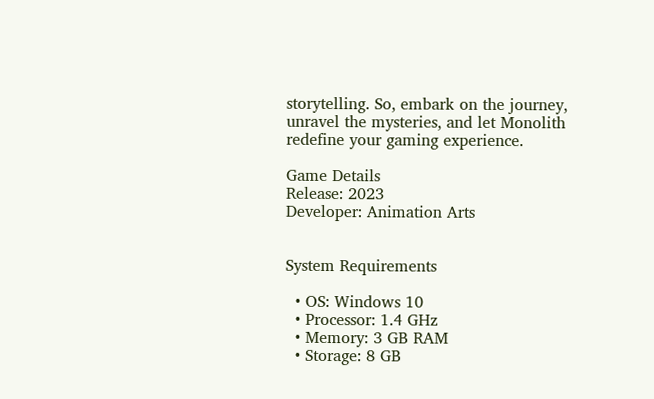storytelling. So, embark on the journey, unravel the mysteries, and let Monolith redefine your gaming experience.

Game Details
Release: 2023
Developer: Animation Arts


System Requirements

  • OS: Windows 10
  • Processor: 1.4 GHz
  • Memory: 3 GB RAM
  • Storage: 8 GB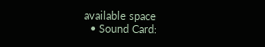available space
  • Sound Card: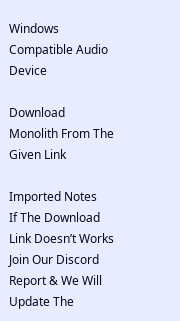Windows Compatible Audio Device

Download Monolith From The Given Link

Imported Notes
If The Download Link Doesn’t Works Join Our Discord Report & We Will Update The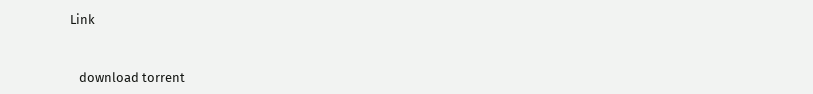Link


   download torrent